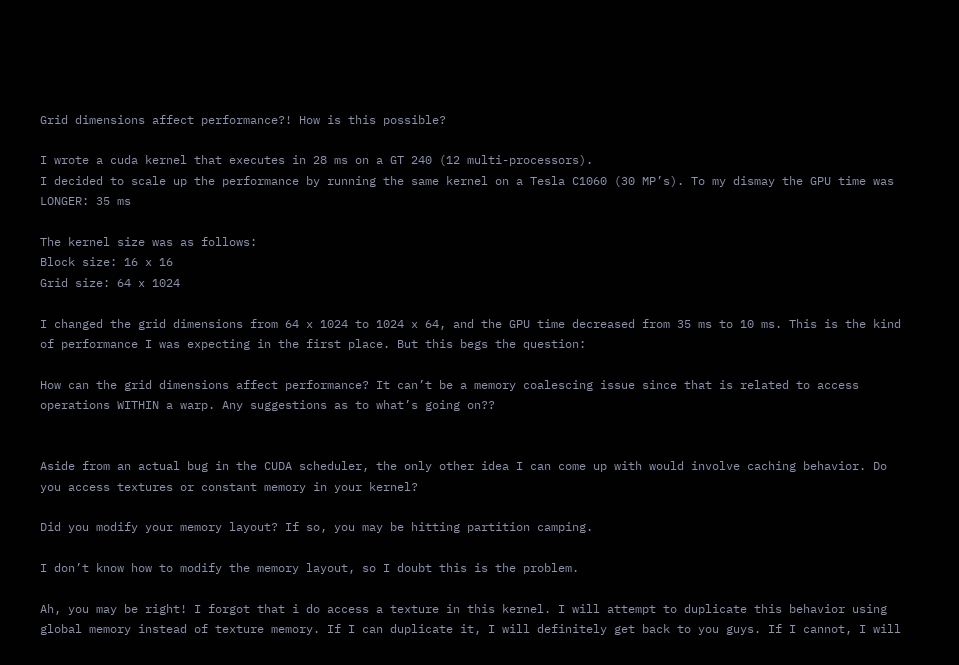Grid dimensions affect performance?! How is this possible?

I wrote a cuda kernel that executes in 28 ms on a GT 240 (12 multi-processors).
I decided to scale up the performance by running the same kernel on a Tesla C1060 (30 MP’s). To my dismay the GPU time was LONGER: 35 ms

The kernel size was as follows:
Block size: 16 x 16
Grid size: 64 x 1024

I changed the grid dimensions from 64 x 1024 to 1024 x 64, and the GPU time decreased from 35 ms to 10 ms. This is the kind of performance I was expecting in the first place. But this begs the question:

How can the grid dimensions affect performance? It can’t be a memory coalescing issue since that is related to access operations WITHIN a warp. Any suggestions as to what’s going on??


Aside from an actual bug in the CUDA scheduler, the only other idea I can come up with would involve caching behavior. Do you access textures or constant memory in your kernel?

Did you modify your memory layout? If so, you may be hitting partition camping.

I don’t know how to modify the memory layout, so I doubt this is the problem.

Ah, you may be right! I forgot that i do access a texture in this kernel. I will attempt to duplicate this behavior using global memory instead of texture memory. If I can duplicate it, I will definitely get back to you guys. If I cannot, I will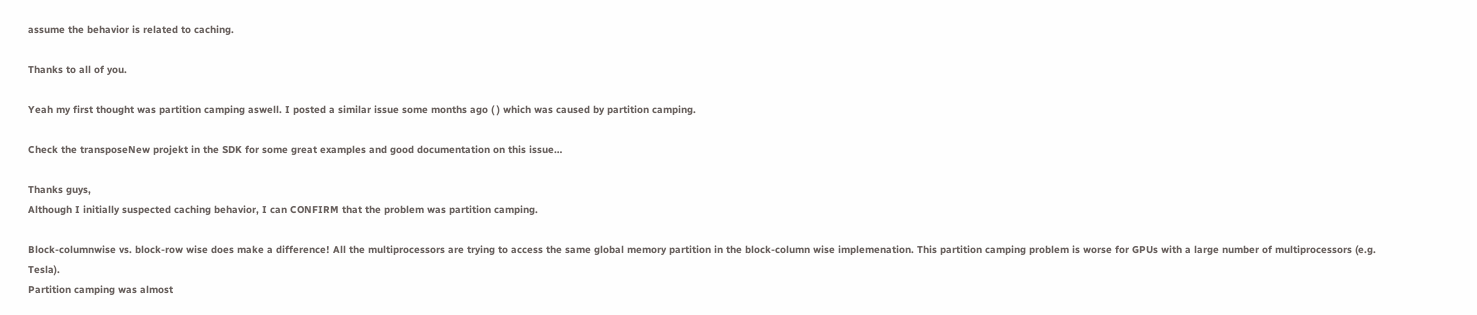assume the behavior is related to caching.

Thanks to all of you.

Yeah my first thought was partition camping aswell. I posted a similar issue some months ago ( ) which was caused by partition camping.

Check the transposeNew projekt in the SDK for some great examples and good documentation on this issue…

Thanks guys,
Although I initially suspected caching behavior, I can CONFIRM that the problem was partition camping.

Block-columnwise vs. block-row wise does make a difference! All the multiprocessors are trying to access the same global memory partition in the block-column wise implemenation. This partition camping problem is worse for GPUs with a large number of multiprocessors (e.g. Tesla).
Partition camping was almost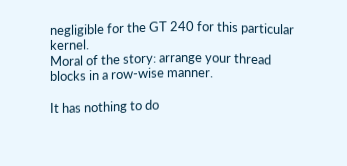negligible for the GT 240 for this particular kernel.
Moral of the story: arrange your thread blocks in a row-wise manner.

It has nothing to do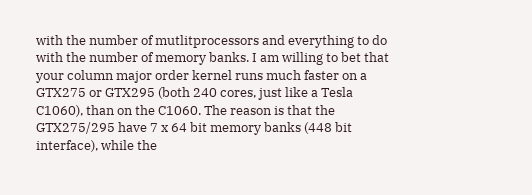with the number of mutlitprocessors and everything to do with the number of memory banks. I am willing to bet that your column major order kernel runs much faster on a GTX275 or GTX295 (both 240 cores, just like a Tesla C1060), than on the C1060. The reason is that the GTX275/295 have 7 x 64 bit memory banks (448 bit interface), while the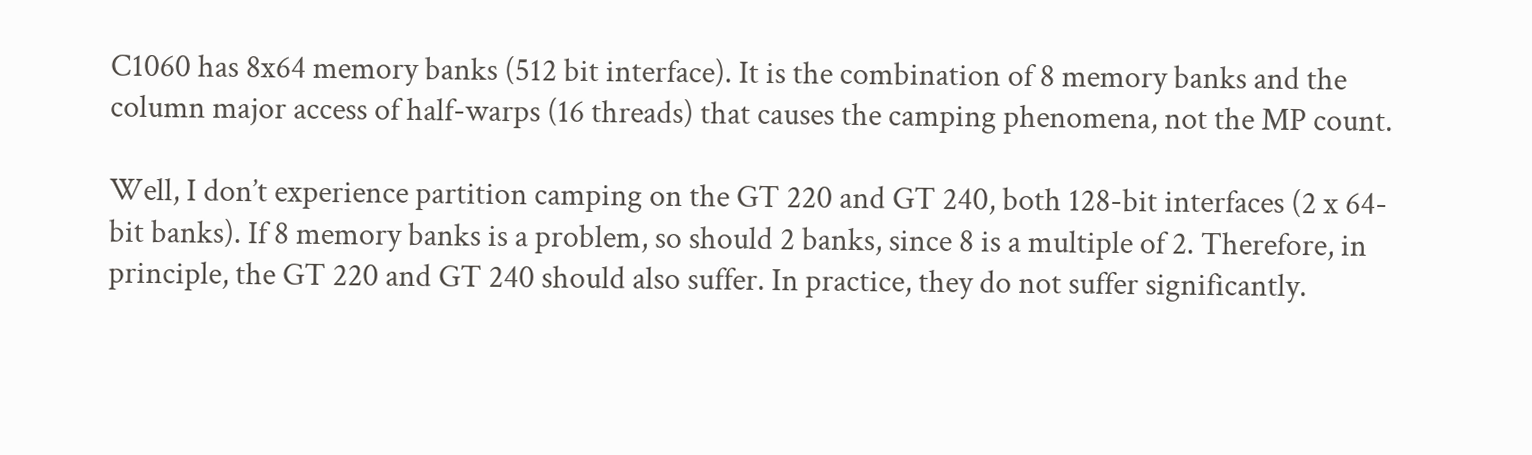C1060 has 8x64 memory banks (512 bit interface). It is the combination of 8 memory banks and the column major access of half-warps (16 threads) that causes the camping phenomena, not the MP count.

Well, I don’t experience partition camping on the GT 220 and GT 240, both 128-bit interfaces (2 x 64-bit banks). If 8 memory banks is a problem, so should 2 banks, since 8 is a multiple of 2. Therefore, in principle, the GT 220 and GT 240 should also suffer. In practice, they do not suffer significantly.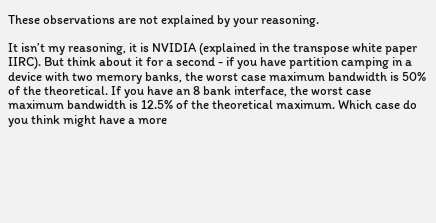These observations are not explained by your reasoning.

It isn’t my reasoning, it is NVIDIA (explained in the transpose white paper IIRC). But think about it for a second - if you have partition camping in a device with two memory banks, the worst case maximum bandwidth is 50% of the theoretical. If you have an 8 bank interface, the worst case maximum bandwidth is 12.5% of the theoretical maximum. Which case do you think might have a more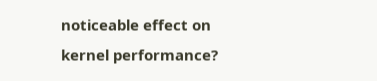noticeable effect on kernel performance?